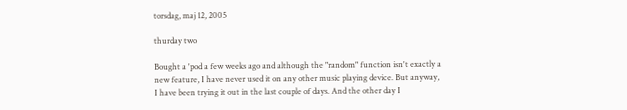torsdag, maj 12, 2005

thurday two

Bought a 'pod a few weeks ago and although the "random" function isn't exactly a new feature, I have never used it on any other music playing device. But anyway, I have been trying it out in the last couple of days. And the other day I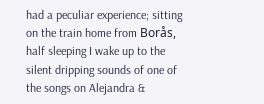had a peculiar experience; sitting on the train home from Borås, half sleeping I wake up to the silent dripping sounds of one of the songs on Alejandra &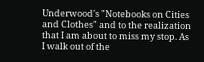Underwood's "Notebooks on Cities and Clothes" and to the realization that I am about to miss my stop. As I walk out of the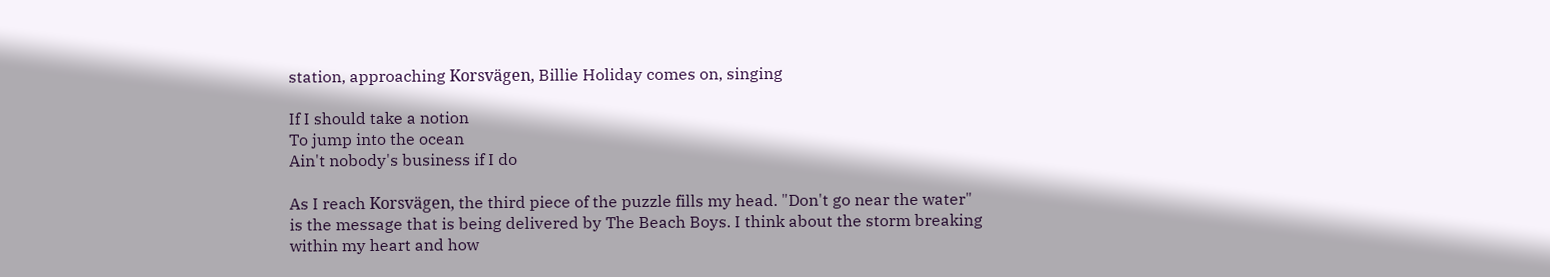station, approaching Korsvägen, Billie Holiday comes on, singing

If I should take a notion
To jump into the ocean
Ain't nobody's business if I do

As I reach Korsvägen, the third piece of the puzzle fills my head. "Don't go near the water" is the message that is being delivered by The Beach Boys. I think about the storm breaking within my heart and how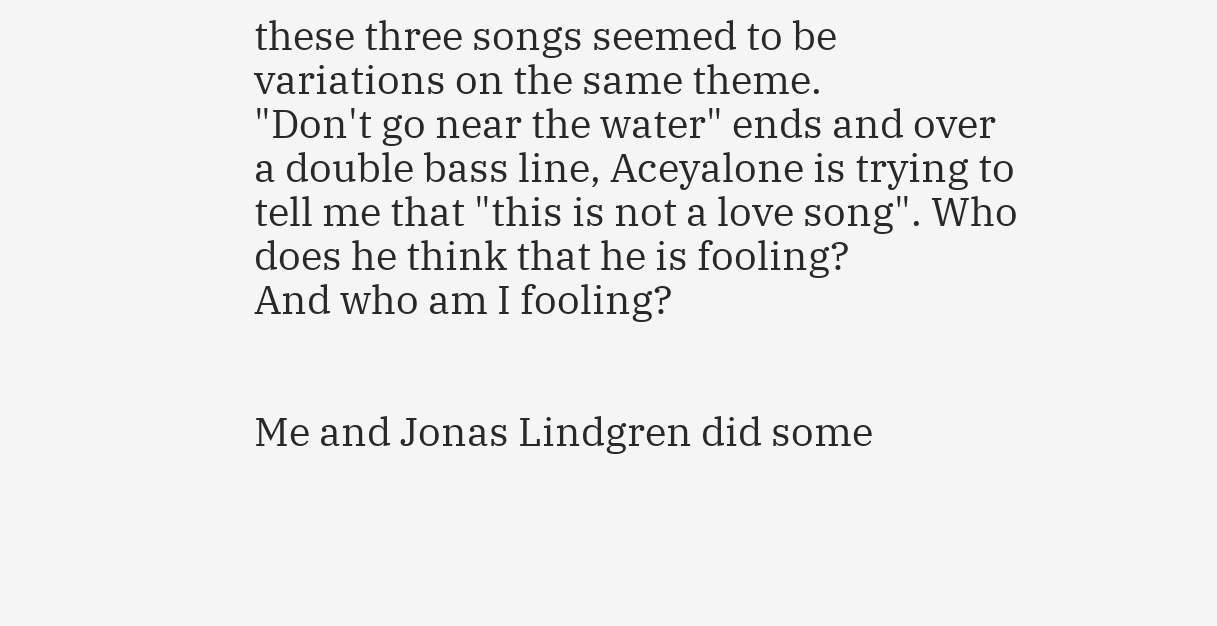these three songs seemed to be variations on the same theme.
"Don't go near the water" ends and over a double bass line, Aceyalone is trying to tell me that "this is not a love song". Who does he think that he is fooling?
And who am I fooling?


Me and Jonas Lindgren did some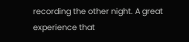recording the other night. A great experience that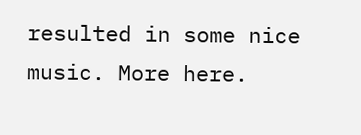resulted in some nice music. More here.